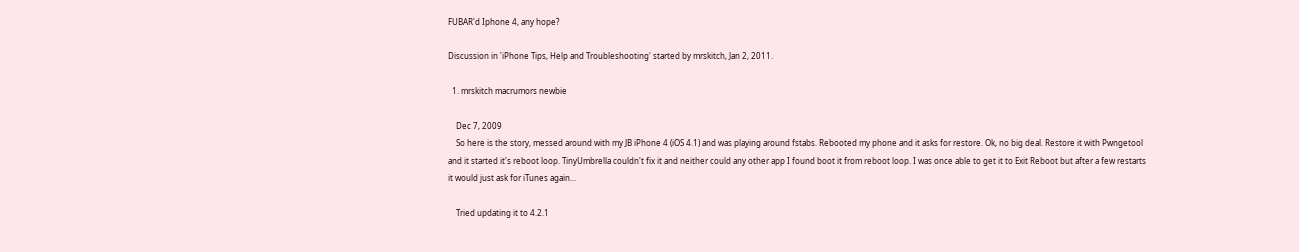FUBAR'd Iphone 4, any hope?

Discussion in 'iPhone Tips, Help and Troubleshooting' started by mrskitch, Jan 2, 2011.

  1. mrskitch macrumors newbie

    Dec 7, 2009
    So here is the story, messed around with my JB iPhone 4 (iOS 4.1) and was playing around fstabs. Rebooted my phone and it asks for restore. Ok, no big deal. Restore it with Pwngetool and it started it's reboot loop. TinyUmbrella couldn't fix it and neither could any other app I found boot it from reboot loop. I was once able to get it to Exit Reboot but after a few restarts it would just ask for iTunes again...

    Tried updating it to 4.2.1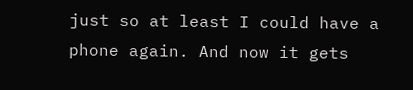just so at least I could have a phone again. And now it gets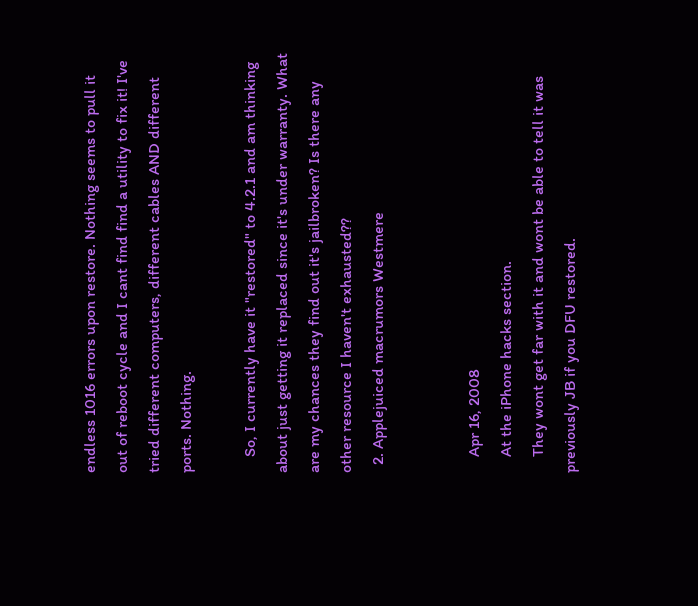endless 1016 errors upon restore. Nothing seems to pull it out of reboot cycle and I cant find find a utility to fix it! I've tried different computers, different cables AND different ports. Nothing.

    So, I currently have it "restored" to 4.2.1 and am thinking about just getting it replaced since it's under warranty. What are my chances they find out it's jailbroken? Is there any other resource I haven't exhausted??
  2. Applejuiced macrumors Westmere


    Apr 16, 2008
    At the iPhone hacks section.
    They wont get far with it and wont be able to tell it was previously JB if you DFU restored.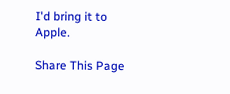I'd bring it to Apple.

Share This Page